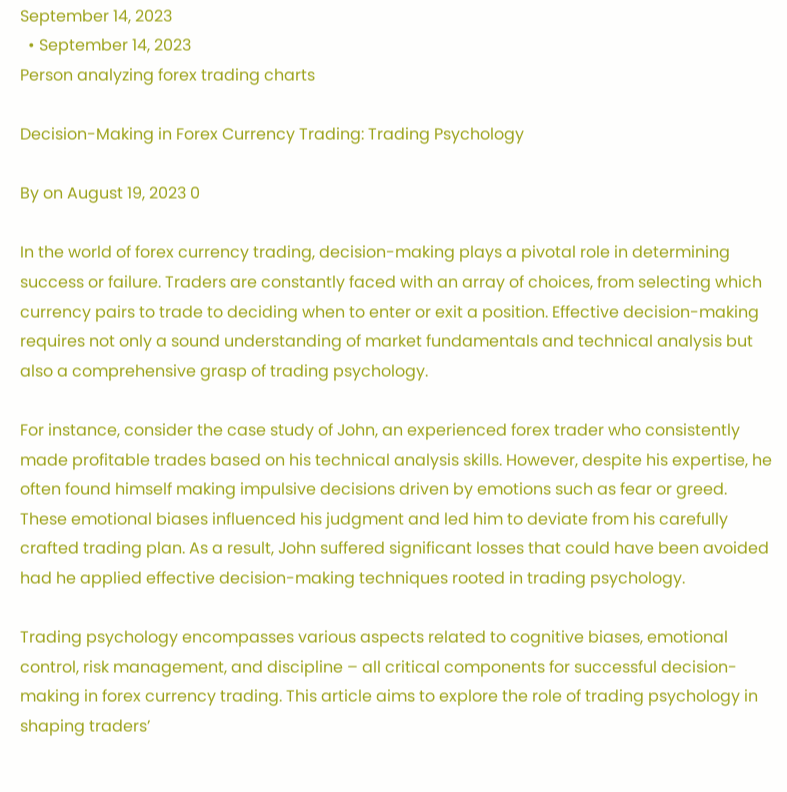September 14, 2023
  • September 14, 2023
Person analyzing forex trading charts

Decision-Making in Forex Currency Trading: Trading Psychology

By on August 19, 2023 0

In the world of forex currency trading, decision-making plays a pivotal role in determining success or failure. Traders are constantly faced with an array of choices, from selecting which currency pairs to trade to deciding when to enter or exit a position. Effective decision-making requires not only a sound understanding of market fundamentals and technical analysis but also a comprehensive grasp of trading psychology.

For instance, consider the case study of John, an experienced forex trader who consistently made profitable trades based on his technical analysis skills. However, despite his expertise, he often found himself making impulsive decisions driven by emotions such as fear or greed. These emotional biases influenced his judgment and led him to deviate from his carefully crafted trading plan. As a result, John suffered significant losses that could have been avoided had he applied effective decision-making techniques rooted in trading psychology.

Trading psychology encompasses various aspects related to cognitive biases, emotional control, risk management, and discipline – all critical components for successful decision-making in forex currency trading. This article aims to explore the role of trading psychology in shaping traders’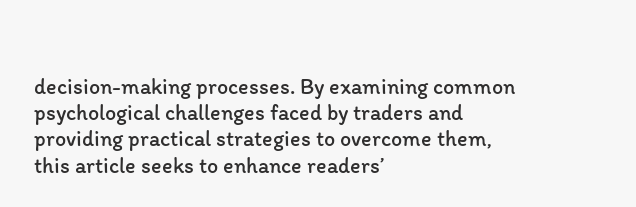decision-making processes. By examining common psychological challenges faced by traders and providing practical strategies to overcome them, this article seeks to enhance readers’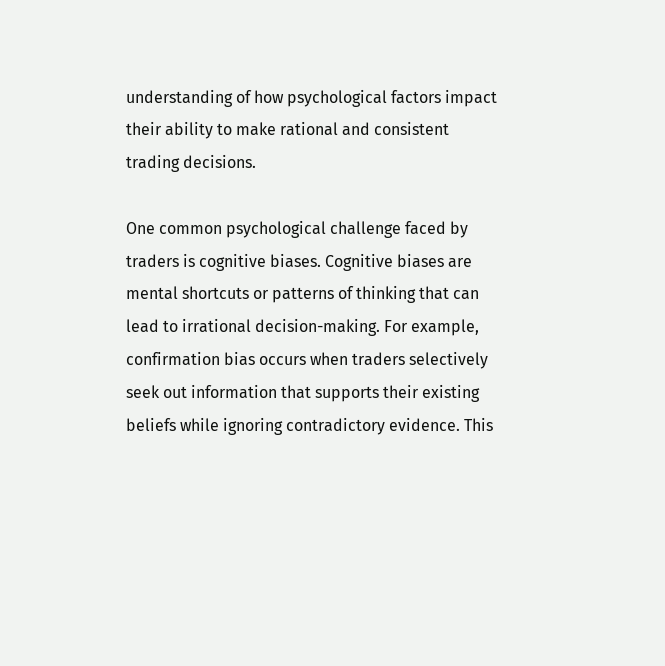understanding of how psychological factors impact their ability to make rational and consistent trading decisions.

One common psychological challenge faced by traders is cognitive biases. Cognitive biases are mental shortcuts or patterns of thinking that can lead to irrational decision-making. For example, confirmation bias occurs when traders selectively seek out information that supports their existing beliefs while ignoring contradictory evidence. This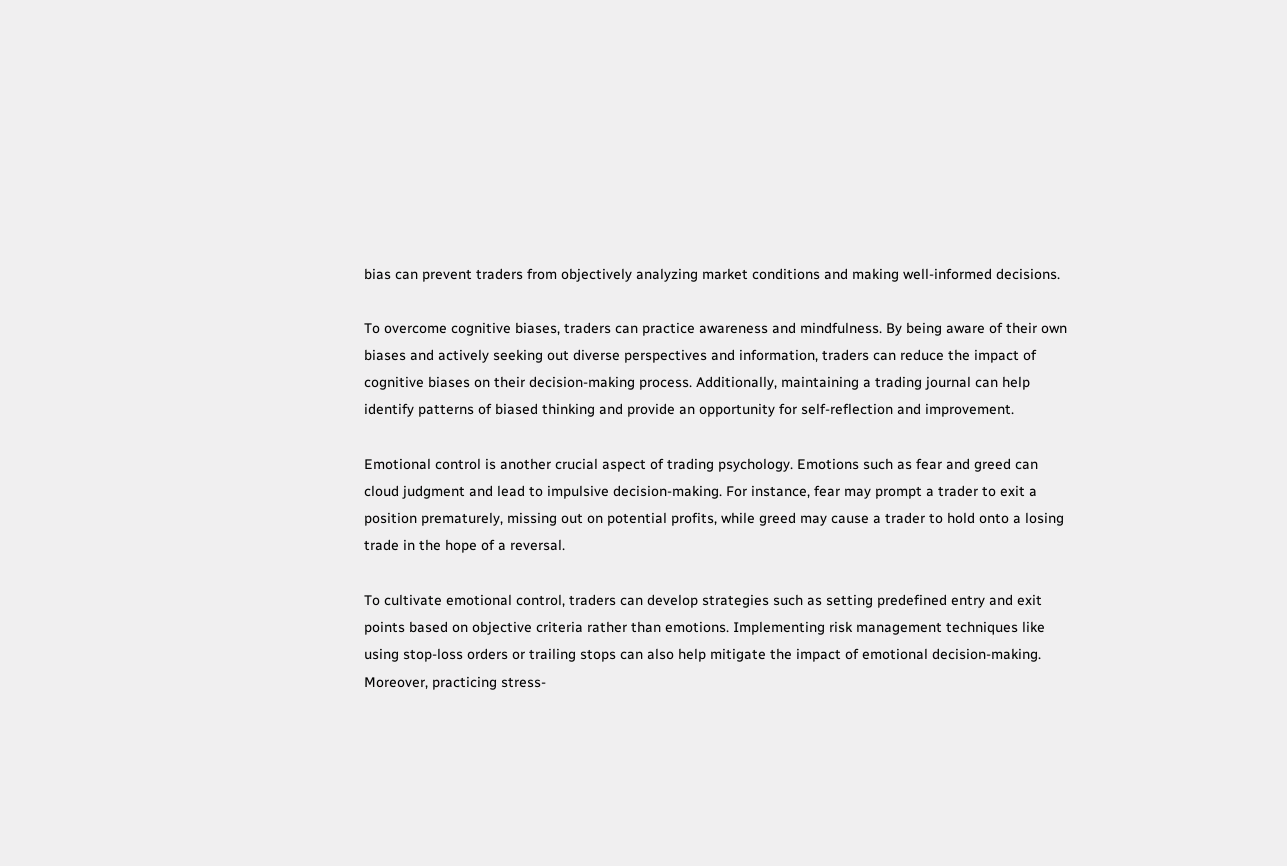bias can prevent traders from objectively analyzing market conditions and making well-informed decisions.

To overcome cognitive biases, traders can practice awareness and mindfulness. By being aware of their own biases and actively seeking out diverse perspectives and information, traders can reduce the impact of cognitive biases on their decision-making process. Additionally, maintaining a trading journal can help identify patterns of biased thinking and provide an opportunity for self-reflection and improvement.

Emotional control is another crucial aspect of trading psychology. Emotions such as fear and greed can cloud judgment and lead to impulsive decision-making. For instance, fear may prompt a trader to exit a position prematurely, missing out on potential profits, while greed may cause a trader to hold onto a losing trade in the hope of a reversal.

To cultivate emotional control, traders can develop strategies such as setting predefined entry and exit points based on objective criteria rather than emotions. Implementing risk management techniques like using stop-loss orders or trailing stops can also help mitigate the impact of emotional decision-making. Moreover, practicing stress-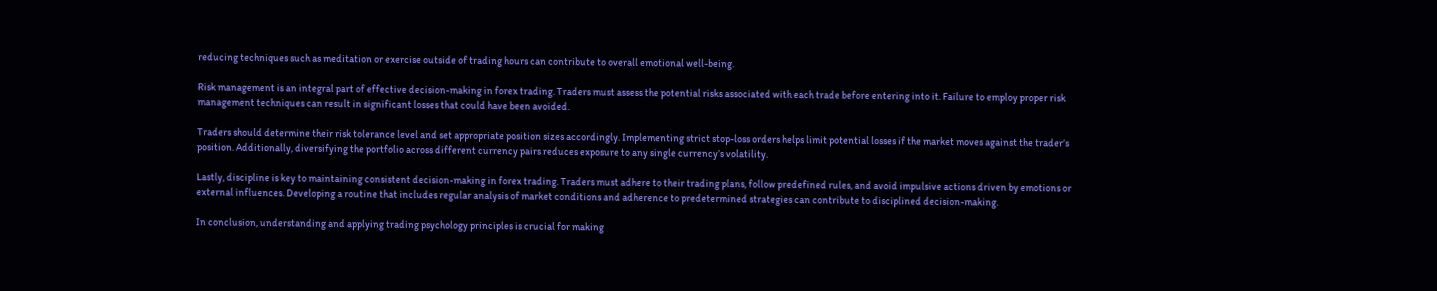reducing techniques such as meditation or exercise outside of trading hours can contribute to overall emotional well-being.

Risk management is an integral part of effective decision-making in forex trading. Traders must assess the potential risks associated with each trade before entering into it. Failure to employ proper risk management techniques can result in significant losses that could have been avoided.

Traders should determine their risk tolerance level and set appropriate position sizes accordingly. Implementing strict stop-loss orders helps limit potential losses if the market moves against the trader’s position. Additionally, diversifying the portfolio across different currency pairs reduces exposure to any single currency’s volatility.

Lastly, discipline is key to maintaining consistent decision-making in forex trading. Traders must adhere to their trading plans, follow predefined rules, and avoid impulsive actions driven by emotions or external influences. Developing a routine that includes regular analysis of market conditions and adherence to predetermined strategies can contribute to disciplined decision-making.

In conclusion, understanding and applying trading psychology principles is crucial for making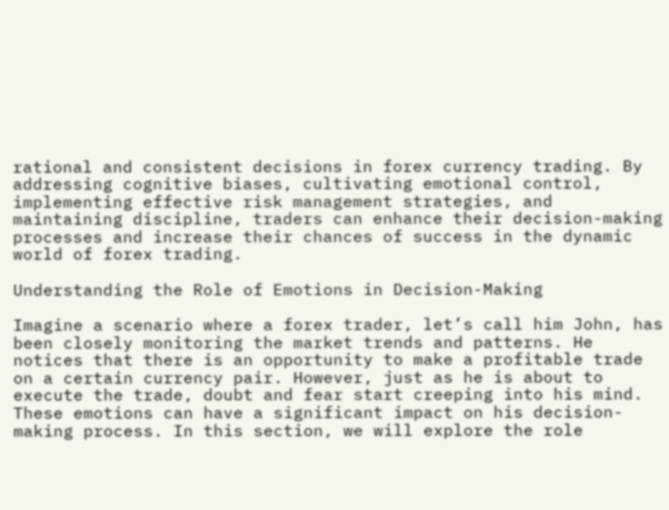rational and consistent decisions in forex currency trading. By addressing cognitive biases, cultivating emotional control, implementing effective risk management strategies, and maintaining discipline, traders can enhance their decision-making processes and increase their chances of success in the dynamic world of forex trading.

Understanding the Role of Emotions in Decision-Making

Imagine a scenario where a forex trader, let’s call him John, has been closely monitoring the market trends and patterns. He notices that there is an opportunity to make a profitable trade on a certain currency pair. However, just as he is about to execute the trade, doubt and fear start creeping into his mind. These emotions can have a significant impact on his decision-making process. In this section, we will explore the role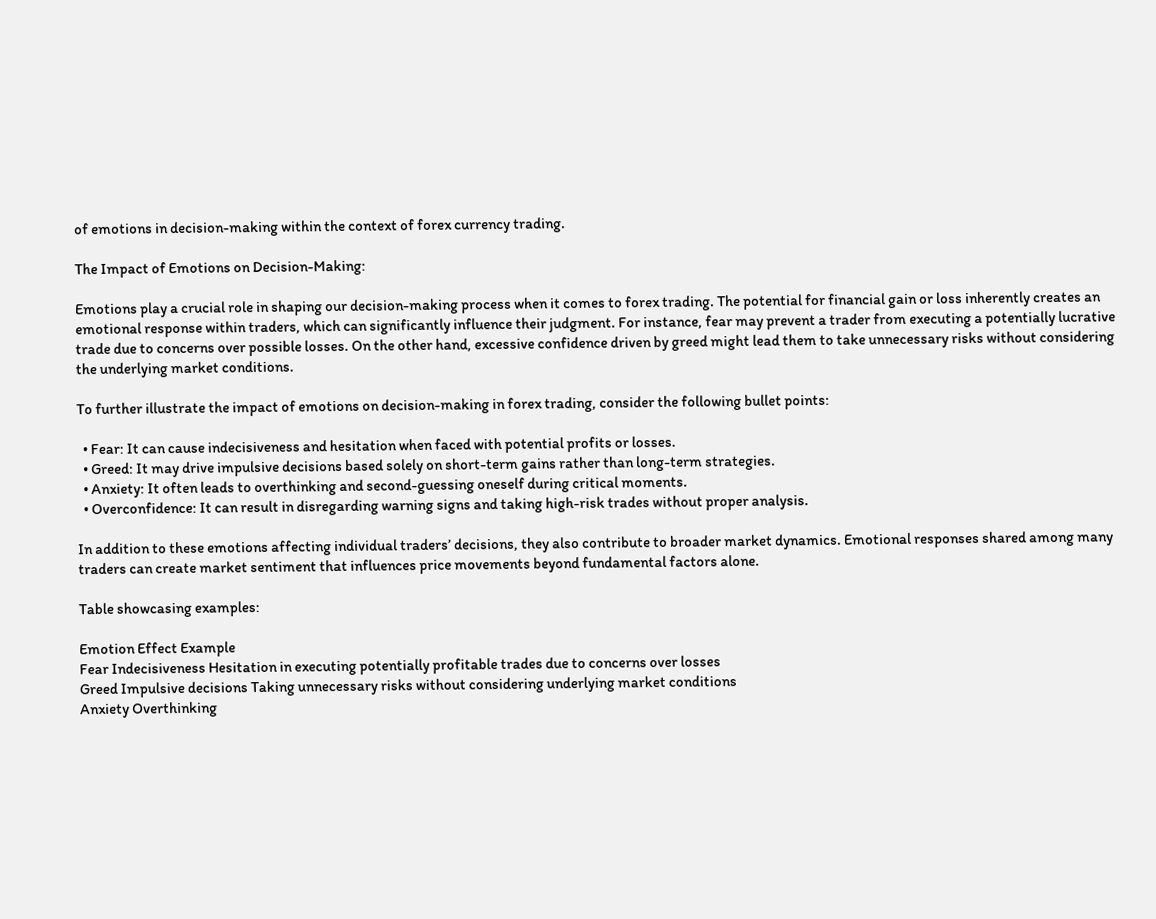of emotions in decision-making within the context of forex currency trading.

The Impact of Emotions on Decision-Making:

Emotions play a crucial role in shaping our decision-making process when it comes to forex trading. The potential for financial gain or loss inherently creates an emotional response within traders, which can significantly influence their judgment. For instance, fear may prevent a trader from executing a potentially lucrative trade due to concerns over possible losses. On the other hand, excessive confidence driven by greed might lead them to take unnecessary risks without considering the underlying market conditions.

To further illustrate the impact of emotions on decision-making in forex trading, consider the following bullet points:

  • Fear: It can cause indecisiveness and hesitation when faced with potential profits or losses.
  • Greed: It may drive impulsive decisions based solely on short-term gains rather than long-term strategies.
  • Anxiety: It often leads to overthinking and second-guessing oneself during critical moments.
  • Overconfidence: It can result in disregarding warning signs and taking high-risk trades without proper analysis.

In addition to these emotions affecting individual traders’ decisions, they also contribute to broader market dynamics. Emotional responses shared among many traders can create market sentiment that influences price movements beyond fundamental factors alone.

Table showcasing examples:

Emotion Effect Example
Fear Indecisiveness Hesitation in executing potentially profitable trades due to concerns over losses
Greed Impulsive decisions Taking unnecessary risks without considering underlying market conditions
Anxiety Overthinking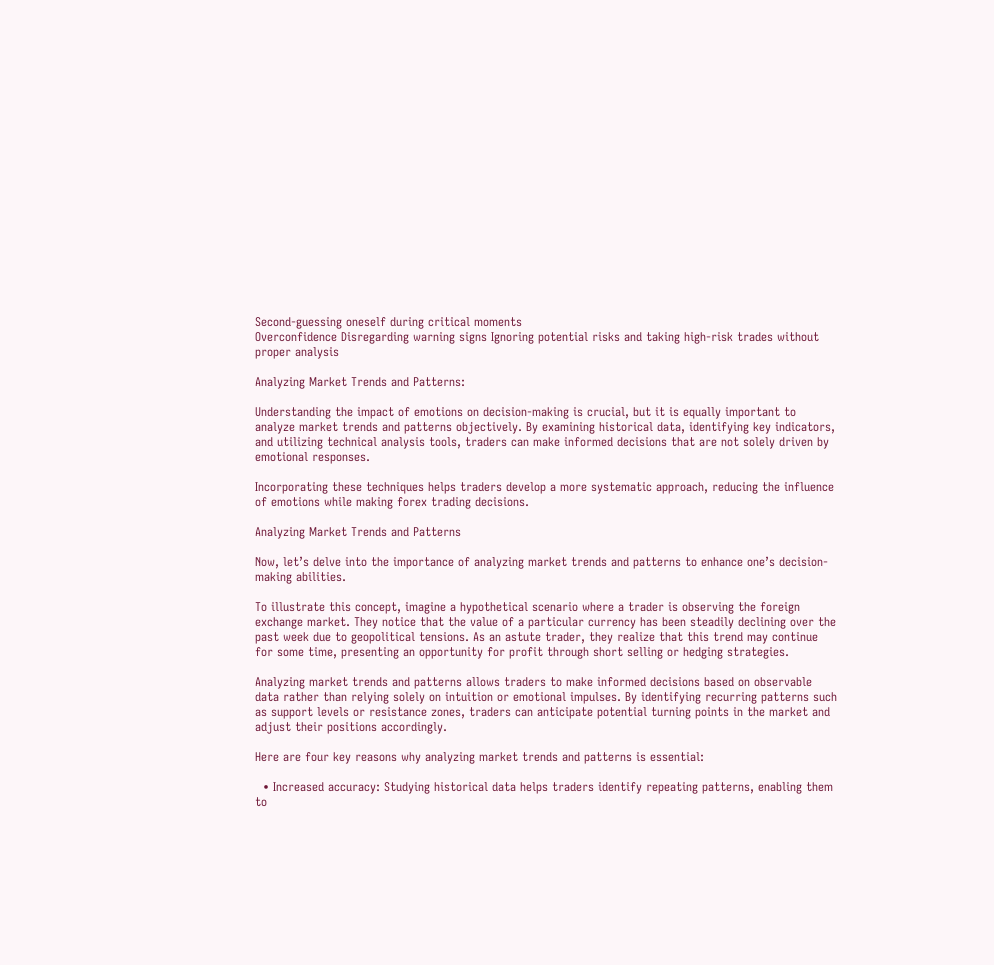Second-guessing oneself during critical moments
Overconfidence Disregarding warning signs Ignoring potential risks and taking high-risk trades without proper analysis

Analyzing Market Trends and Patterns:

Understanding the impact of emotions on decision-making is crucial, but it is equally important to analyze market trends and patterns objectively. By examining historical data, identifying key indicators, and utilizing technical analysis tools, traders can make informed decisions that are not solely driven by emotional responses.

Incorporating these techniques helps traders develop a more systematic approach, reducing the influence of emotions while making forex trading decisions.

Analyzing Market Trends and Patterns

Now, let’s delve into the importance of analyzing market trends and patterns to enhance one’s decision-making abilities.

To illustrate this concept, imagine a hypothetical scenario where a trader is observing the foreign exchange market. They notice that the value of a particular currency has been steadily declining over the past week due to geopolitical tensions. As an astute trader, they realize that this trend may continue for some time, presenting an opportunity for profit through short selling or hedging strategies.

Analyzing market trends and patterns allows traders to make informed decisions based on observable data rather than relying solely on intuition or emotional impulses. By identifying recurring patterns such as support levels or resistance zones, traders can anticipate potential turning points in the market and adjust their positions accordingly.

Here are four key reasons why analyzing market trends and patterns is essential:

  • Increased accuracy: Studying historical data helps traders identify repeating patterns, enabling them to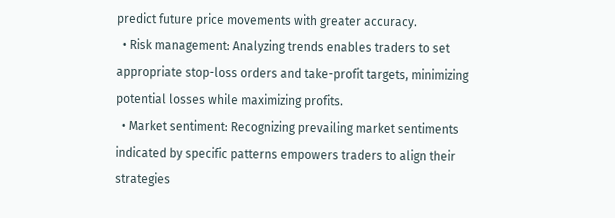predict future price movements with greater accuracy.
  • Risk management: Analyzing trends enables traders to set appropriate stop-loss orders and take-profit targets, minimizing potential losses while maximizing profits.
  • Market sentiment: Recognizing prevailing market sentiments indicated by specific patterns empowers traders to align their strategies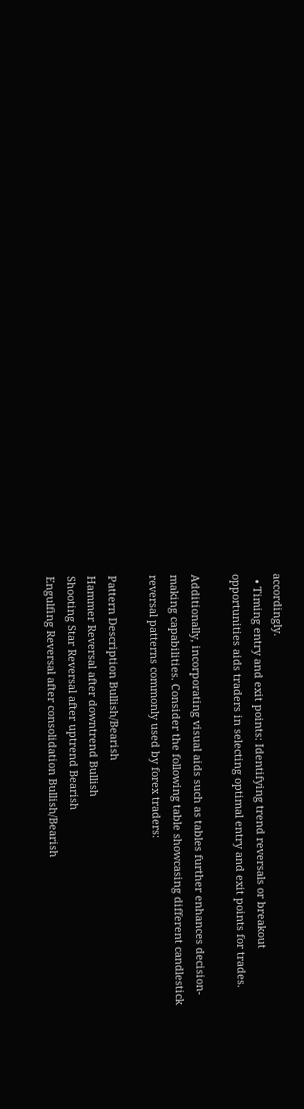accordingly.
  • Timing entry and exit points: Identifying trend reversals or breakout opportunities aids traders in selecting optimal entry and exit points for trades.

Additionally, incorporating visual aids such as tables further enhances decision-making capabilities. Consider the following table showcasing different candlestick reversal patterns commonly used by forex traders:

Pattern Description Bullish/Bearish
Hammer Reversal after downtrend Bullish
Shooting Star Reversal after uptrend Bearish
Engulfing Reversal after consolidation Bullish/Bearish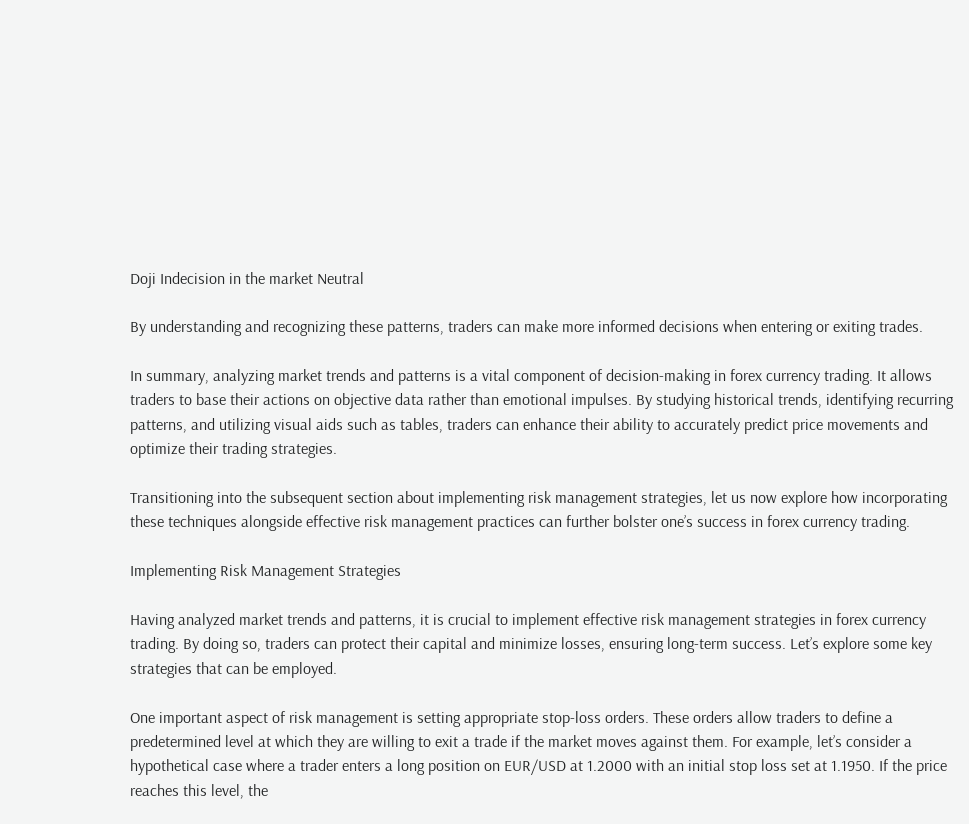Doji Indecision in the market Neutral

By understanding and recognizing these patterns, traders can make more informed decisions when entering or exiting trades.

In summary, analyzing market trends and patterns is a vital component of decision-making in forex currency trading. It allows traders to base their actions on objective data rather than emotional impulses. By studying historical trends, identifying recurring patterns, and utilizing visual aids such as tables, traders can enhance their ability to accurately predict price movements and optimize their trading strategies.

Transitioning into the subsequent section about implementing risk management strategies, let us now explore how incorporating these techniques alongside effective risk management practices can further bolster one’s success in forex currency trading.

Implementing Risk Management Strategies

Having analyzed market trends and patterns, it is crucial to implement effective risk management strategies in forex currency trading. By doing so, traders can protect their capital and minimize losses, ensuring long-term success. Let’s explore some key strategies that can be employed.

One important aspect of risk management is setting appropriate stop-loss orders. These orders allow traders to define a predetermined level at which they are willing to exit a trade if the market moves against them. For example, let’s consider a hypothetical case where a trader enters a long position on EUR/USD at 1.2000 with an initial stop loss set at 1.1950. If the price reaches this level, the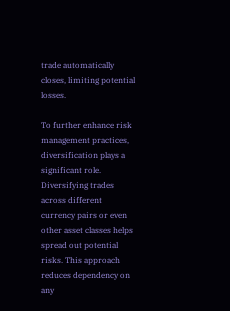trade automatically closes, limiting potential losses.

To further enhance risk management practices, diversification plays a significant role. Diversifying trades across different currency pairs or even other asset classes helps spread out potential risks. This approach reduces dependency on any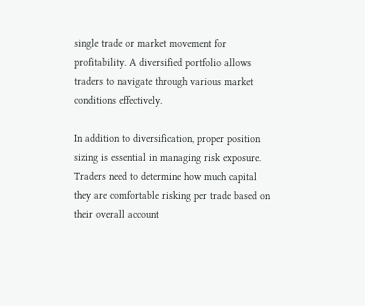single trade or market movement for profitability. A diversified portfolio allows traders to navigate through various market conditions effectively.

In addition to diversification, proper position sizing is essential in managing risk exposure. Traders need to determine how much capital they are comfortable risking per trade based on their overall account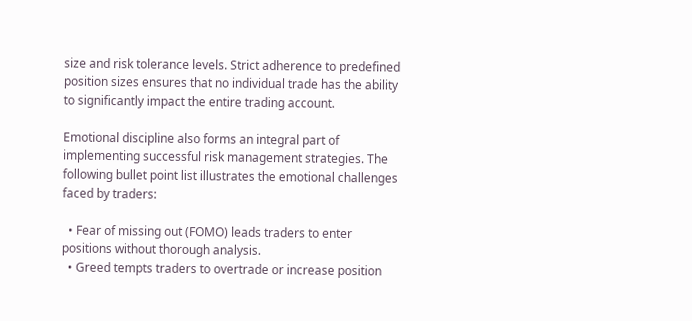size and risk tolerance levels. Strict adherence to predefined position sizes ensures that no individual trade has the ability to significantly impact the entire trading account.

Emotional discipline also forms an integral part of implementing successful risk management strategies. The following bullet point list illustrates the emotional challenges faced by traders:

  • Fear of missing out (FOMO) leads traders to enter positions without thorough analysis.
  • Greed tempts traders to overtrade or increase position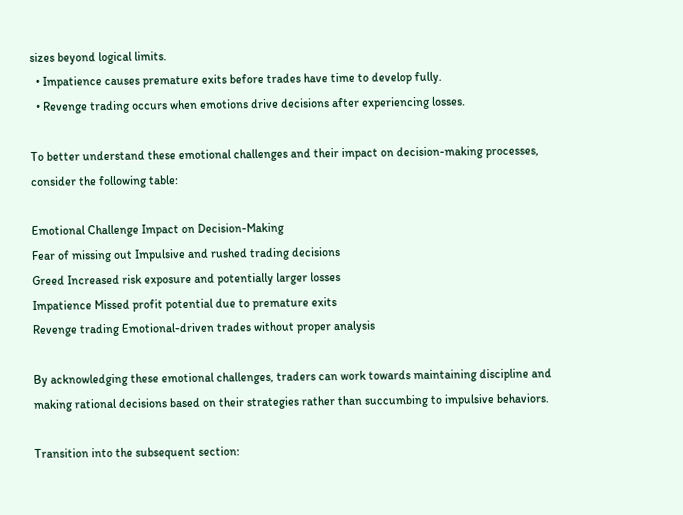sizes beyond logical limits.
  • Impatience causes premature exits before trades have time to develop fully.
  • Revenge trading occurs when emotions drive decisions after experiencing losses.

To better understand these emotional challenges and their impact on decision-making processes, consider the following table:

Emotional Challenge Impact on Decision-Making
Fear of missing out Impulsive and rushed trading decisions
Greed Increased risk exposure and potentially larger losses
Impatience Missed profit potential due to premature exits
Revenge trading Emotional-driven trades without proper analysis

By acknowledging these emotional challenges, traders can work towards maintaining discipline and making rational decisions based on their strategies rather than succumbing to impulsive behaviors.

Transition into the subsequent section: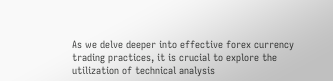As we delve deeper into effective forex currency trading practices, it is crucial to explore the utilization of technical analysis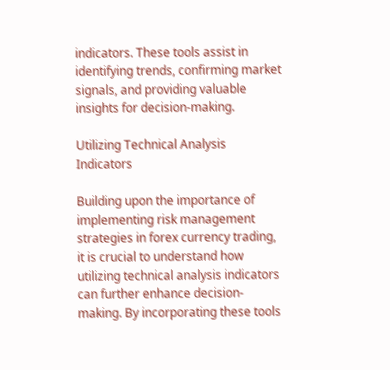indicators. These tools assist in identifying trends, confirming market signals, and providing valuable insights for decision-making.

Utilizing Technical Analysis Indicators

Building upon the importance of implementing risk management strategies in forex currency trading, it is crucial to understand how utilizing technical analysis indicators can further enhance decision-making. By incorporating these tools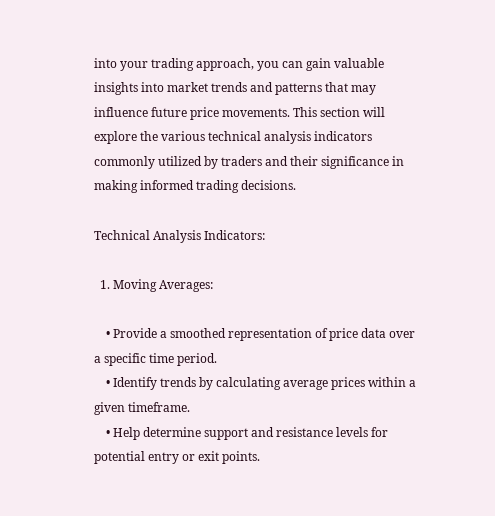into your trading approach, you can gain valuable insights into market trends and patterns that may influence future price movements. This section will explore the various technical analysis indicators commonly utilized by traders and their significance in making informed trading decisions.

Technical Analysis Indicators:

  1. Moving Averages:

    • Provide a smoothed representation of price data over a specific time period.
    • Identify trends by calculating average prices within a given timeframe.
    • Help determine support and resistance levels for potential entry or exit points.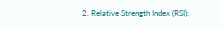2. Relative Strength Index (RSI):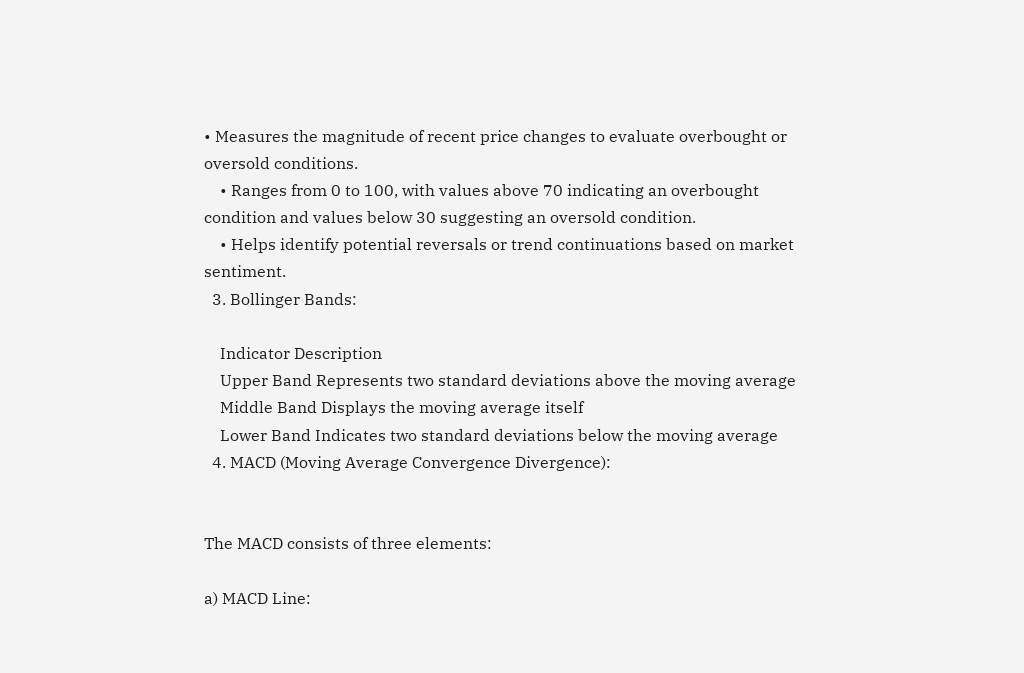• Measures the magnitude of recent price changes to evaluate overbought or oversold conditions.
    • Ranges from 0 to 100, with values above 70 indicating an overbought condition and values below 30 suggesting an oversold condition.
    • Helps identify potential reversals or trend continuations based on market sentiment.
  3. Bollinger Bands:

    Indicator Description
    Upper Band Represents two standard deviations above the moving average
    Middle Band Displays the moving average itself
    Lower Band Indicates two standard deviations below the moving average
  4. MACD (Moving Average Convergence Divergence):


The MACD consists of three elements:

a) MACD Line: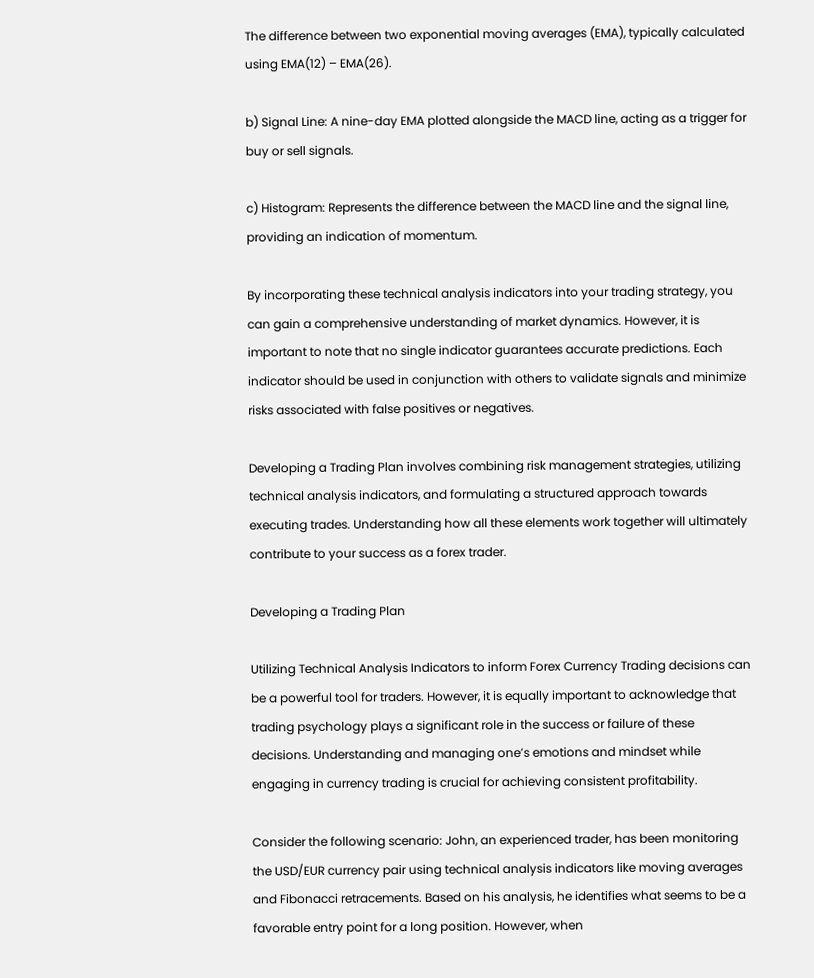The difference between two exponential moving averages (EMA), typically calculated using EMA(12) – EMA(26).

b) Signal Line: A nine-day EMA plotted alongside the MACD line, acting as a trigger for buy or sell signals.

c) Histogram: Represents the difference between the MACD line and the signal line, providing an indication of momentum.

By incorporating these technical analysis indicators into your trading strategy, you can gain a comprehensive understanding of market dynamics. However, it is important to note that no single indicator guarantees accurate predictions. Each indicator should be used in conjunction with others to validate signals and minimize risks associated with false positives or negatives.

Developing a Trading Plan involves combining risk management strategies, utilizing technical analysis indicators, and formulating a structured approach towards executing trades. Understanding how all these elements work together will ultimately contribute to your success as a forex trader.

Developing a Trading Plan

Utilizing Technical Analysis Indicators to inform Forex Currency Trading decisions can be a powerful tool for traders. However, it is equally important to acknowledge that trading psychology plays a significant role in the success or failure of these decisions. Understanding and managing one’s emotions and mindset while engaging in currency trading is crucial for achieving consistent profitability.

Consider the following scenario: John, an experienced trader, has been monitoring the USD/EUR currency pair using technical analysis indicators like moving averages and Fibonacci retracements. Based on his analysis, he identifies what seems to be a favorable entry point for a long position. However, when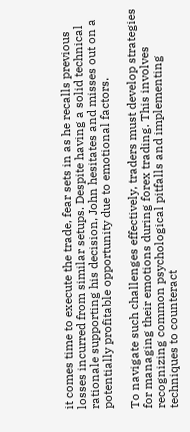it comes time to execute the trade, fear sets in as he recalls previous losses incurred from similar setups. Despite having a solid technical rationale supporting his decision, John hesitates and misses out on a potentially profitable opportunity due to emotional factors.

To navigate such challenges effectively, traders must develop strategies for managing their emotions during forex trading. This involves recognizing common psychological pitfalls and implementing techniques to counteract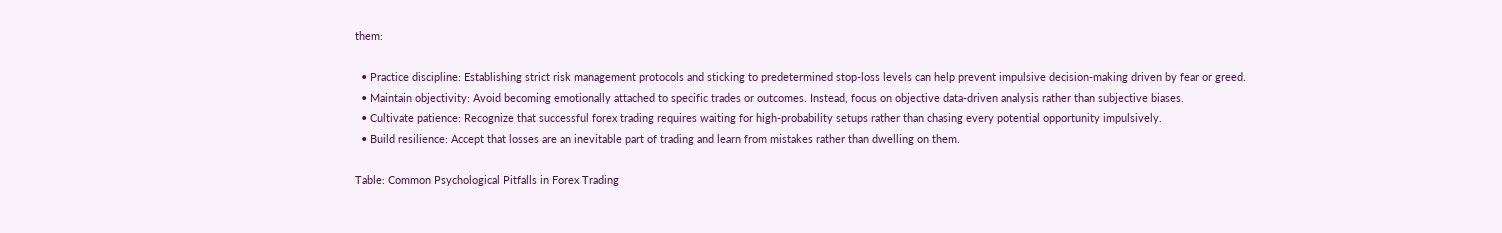them:

  • Practice discipline: Establishing strict risk management protocols and sticking to predetermined stop-loss levels can help prevent impulsive decision-making driven by fear or greed.
  • Maintain objectivity: Avoid becoming emotionally attached to specific trades or outcomes. Instead, focus on objective data-driven analysis rather than subjective biases.
  • Cultivate patience: Recognize that successful forex trading requires waiting for high-probability setups rather than chasing every potential opportunity impulsively.
  • Build resilience: Accept that losses are an inevitable part of trading and learn from mistakes rather than dwelling on them.

Table: Common Psychological Pitfalls in Forex Trading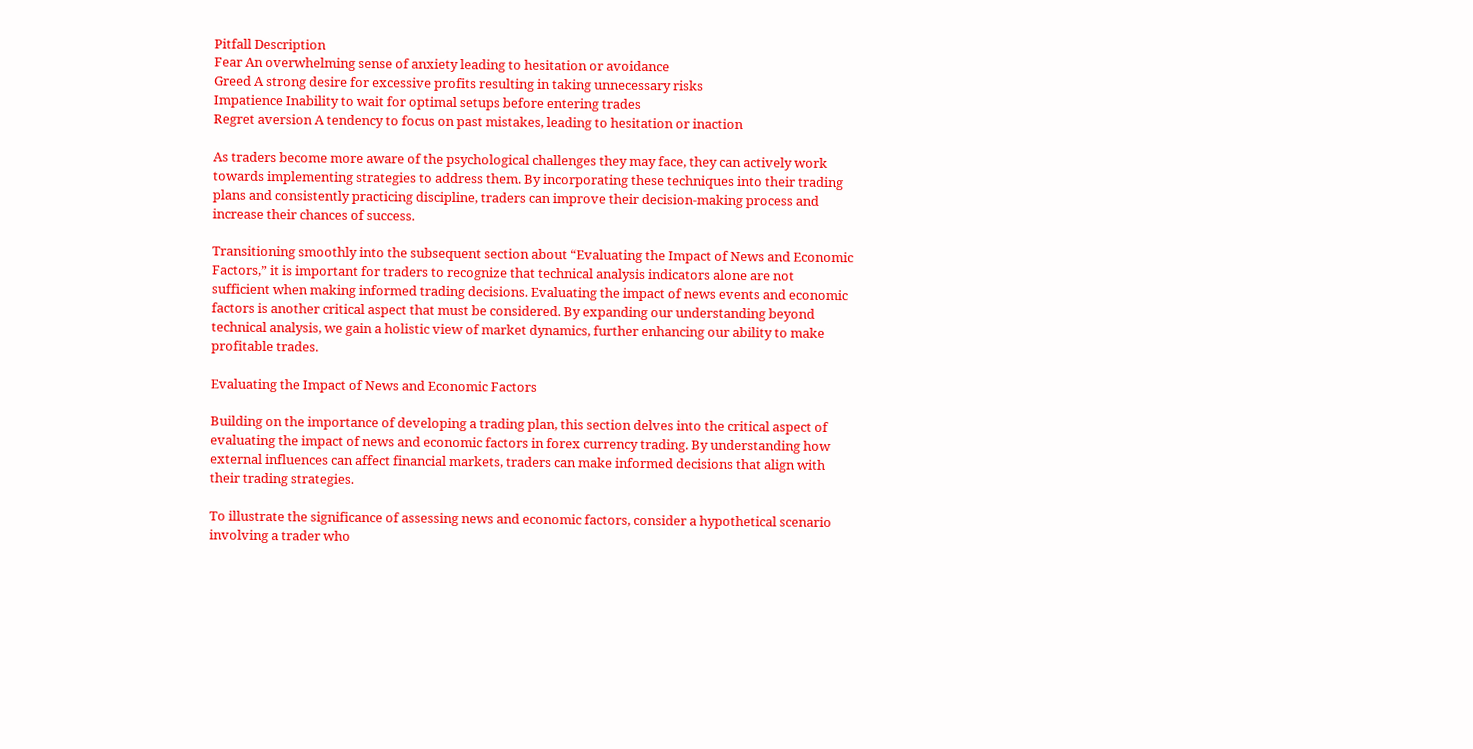Pitfall Description
Fear An overwhelming sense of anxiety leading to hesitation or avoidance
Greed A strong desire for excessive profits resulting in taking unnecessary risks
Impatience Inability to wait for optimal setups before entering trades
Regret aversion A tendency to focus on past mistakes, leading to hesitation or inaction

As traders become more aware of the psychological challenges they may face, they can actively work towards implementing strategies to address them. By incorporating these techniques into their trading plans and consistently practicing discipline, traders can improve their decision-making process and increase their chances of success.

Transitioning smoothly into the subsequent section about “Evaluating the Impact of News and Economic Factors,” it is important for traders to recognize that technical analysis indicators alone are not sufficient when making informed trading decisions. Evaluating the impact of news events and economic factors is another critical aspect that must be considered. By expanding our understanding beyond technical analysis, we gain a holistic view of market dynamics, further enhancing our ability to make profitable trades.

Evaluating the Impact of News and Economic Factors

Building on the importance of developing a trading plan, this section delves into the critical aspect of evaluating the impact of news and economic factors in forex currency trading. By understanding how external influences can affect financial markets, traders can make informed decisions that align with their trading strategies.

To illustrate the significance of assessing news and economic factors, consider a hypothetical scenario involving a trader who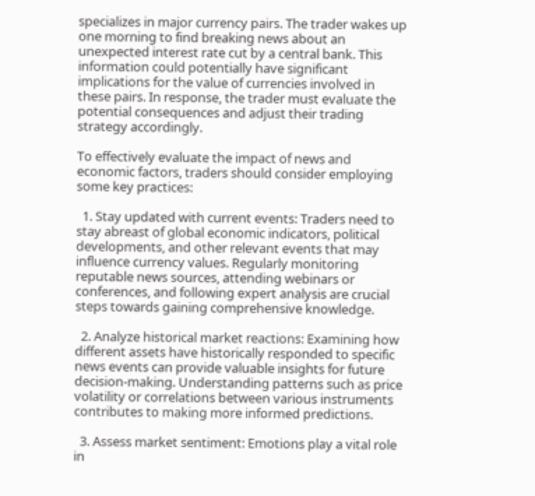specializes in major currency pairs. The trader wakes up one morning to find breaking news about an unexpected interest rate cut by a central bank. This information could potentially have significant implications for the value of currencies involved in these pairs. In response, the trader must evaluate the potential consequences and adjust their trading strategy accordingly.

To effectively evaluate the impact of news and economic factors, traders should consider employing some key practices:

  1. Stay updated with current events: Traders need to stay abreast of global economic indicators, political developments, and other relevant events that may influence currency values. Regularly monitoring reputable news sources, attending webinars or conferences, and following expert analysis are crucial steps towards gaining comprehensive knowledge.

  2. Analyze historical market reactions: Examining how different assets have historically responded to specific news events can provide valuable insights for future decision-making. Understanding patterns such as price volatility or correlations between various instruments contributes to making more informed predictions.

  3. Assess market sentiment: Emotions play a vital role in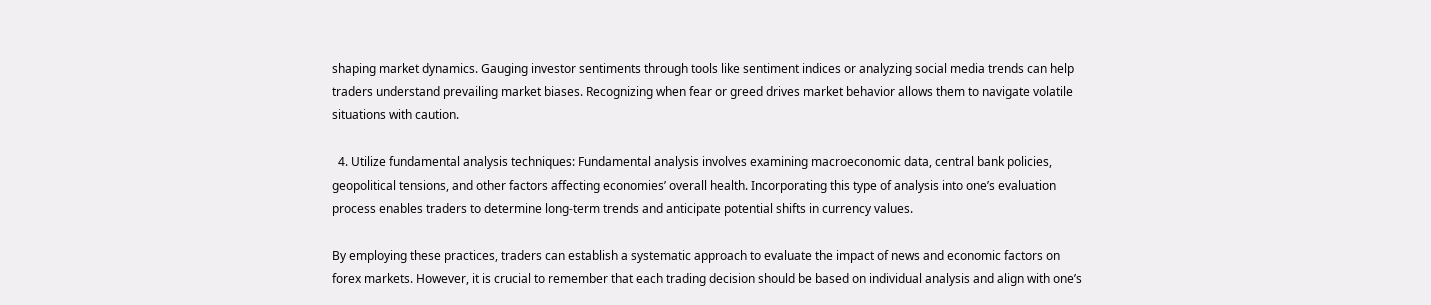shaping market dynamics. Gauging investor sentiments through tools like sentiment indices or analyzing social media trends can help traders understand prevailing market biases. Recognizing when fear or greed drives market behavior allows them to navigate volatile situations with caution.

  4. Utilize fundamental analysis techniques: Fundamental analysis involves examining macroeconomic data, central bank policies, geopolitical tensions, and other factors affecting economies’ overall health. Incorporating this type of analysis into one’s evaluation process enables traders to determine long-term trends and anticipate potential shifts in currency values.

By employing these practices, traders can establish a systematic approach to evaluate the impact of news and economic factors on forex markets. However, it is crucial to remember that each trading decision should be based on individual analysis and align with one’s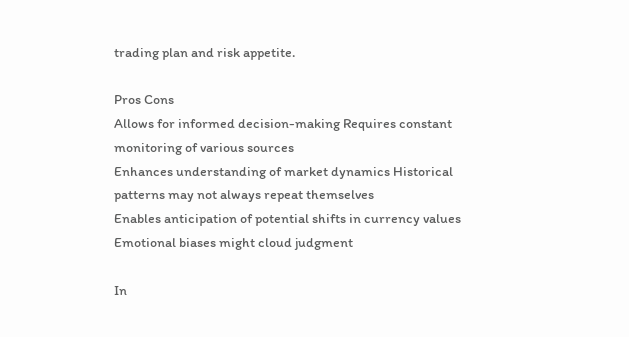trading plan and risk appetite.

Pros Cons
Allows for informed decision-making Requires constant monitoring of various sources
Enhances understanding of market dynamics Historical patterns may not always repeat themselves
Enables anticipation of potential shifts in currency values Emotional biases might cloud judgment

In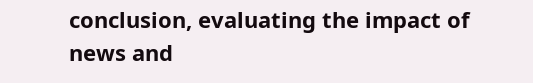conclusion, evaluating the impact of news and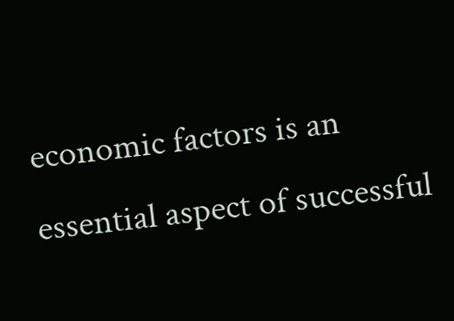economic factors is an essential aspect of successful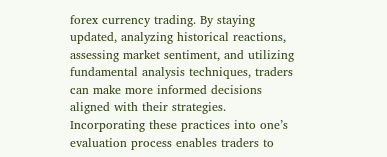forex currency trading. By staying updated, analyzing historical reactions, assessing market sentiment, and utilizing fundamental analysis techniques, traders can make more informed decisions aligned with their strategies. Incorporating these practices into one’s evaluation process enables traders to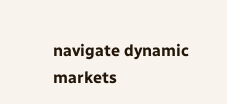navigate dynamic markets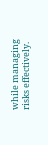while managing risks effectively.